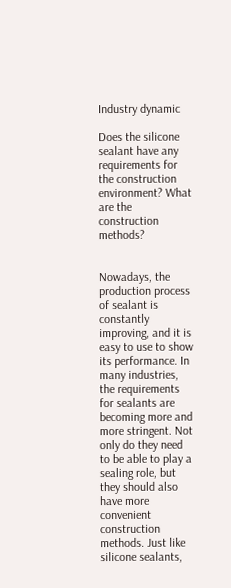Industry dynamic

Does the silicone sealant have any requirements for the construction environment? What are the construction methods?


Nowadays, the production process of sealant is constantly improving, and it is easy to use to show its performance. In many industries, the requirements for sealants are becoming more and more stringent. Not only do they need to be able to play a sealing role, but they should also have more convenient construction methods. Just like silicone sealants,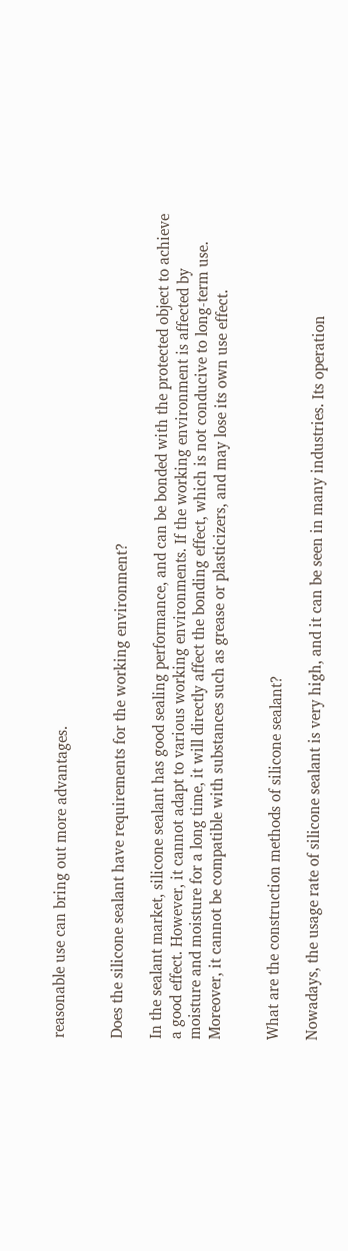reasonable use can bring out more advantages.


Does the silicone sealant have requirements for the working environment?

In the sealant market, silicone sealant has good sealing performance, and can be bonded with the protected object to achieve a good effect. However, it cannot adapt to various working environments. If the working environment is affected by moisture and moisture for a long time, it will directly affect the bonding effect, which is not conducive to long-term use. Moreover, it cannot be compatible with substances such as grease or plasticizers, and may lose its own use effect.


What are the construction methods of silicone sealant?

Nowadays, the usage rate of silicone sealant is very high, and it can be seen in many industries. Its operation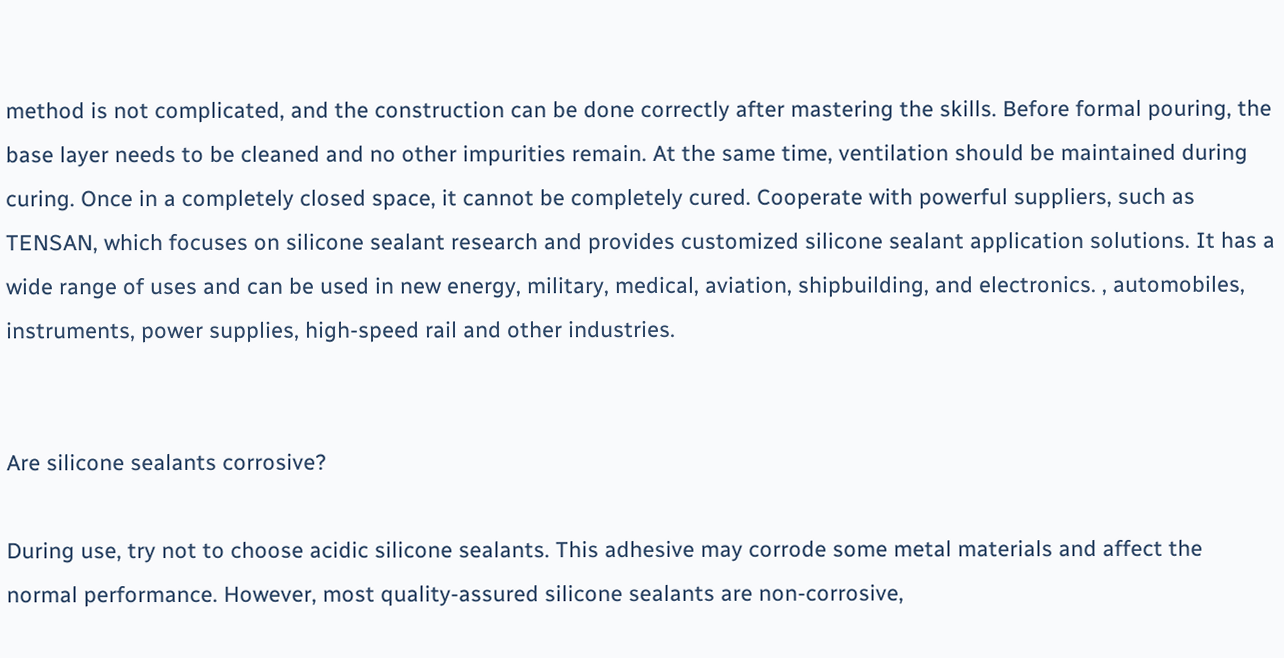method is not complicated, and the construction can be done correctly after mastering the skills. Before formal pouring, the base layer needs to be cleaned and no other impurities remain. At the same time, ventilation should be maintained during curing. Once in a completely closed space, it cannot be completely cured. Cooperate with powerful suppliers, such as TENSAN, which focuses on silicone sealant research and provides customized silicone sealant application solutions. It has a wide range of uses and can be used in new energy, military, medical, aviation, shipbuilding, and electronics. , automobiles, instruments, power supplies, high-speed rail and other industries.


Are silicone sealants corrosive?

During use, try not to choose acidic silicone sealants. This adhesive may corrode some metal materials and affect the normal performance. However, most quality-assured silicone sealants are non-corrosive,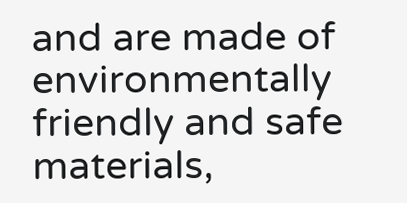and are made of environmentally friendly and safe materials,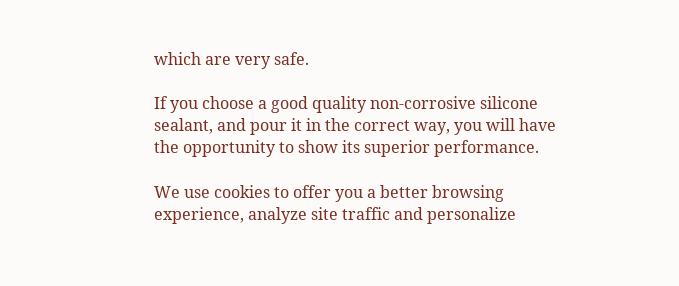which are very safe.

If you choose a good quality non-corrosive silicone sealant, and pour it in the correct way, you will have the opportunity to show its superior performance.

We use cookies to offer you a better browsing experience, analyze site traffic and personalize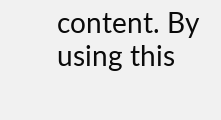content. By using this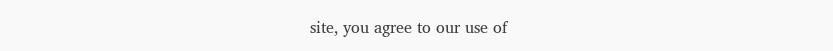site, you agree to our use of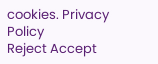cookies. Privacy Policy
Reject Accept